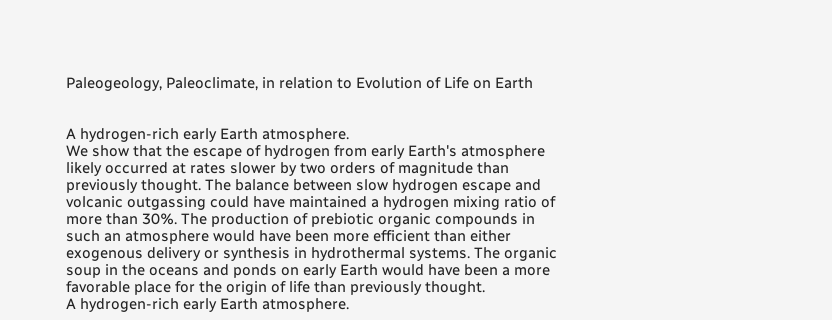Paleogeology, Paleoclimate, in relation to Evolution of Life on Earth


A hydrogen-rich early Earth atmosphere.
We show that the escape of hydrogen from early Earth's atmosphere likely occurred at rates slower by two orders of magnitude than previously thought. The balance between slow hydrogen escape and volcanic outgassing could have maintained a hydrogen mixing ratio of more than 30%. The production of prebiotic organic compounds in such an atmosphere would have been more efficient than either exogenous delivery or synthesis in hydrothermal systems. The organic soup in the oceans and ponds on early Earth would have been a more favorable place for the origin of life than previously thought.
A hydrogen-rich early Earth atmosphere.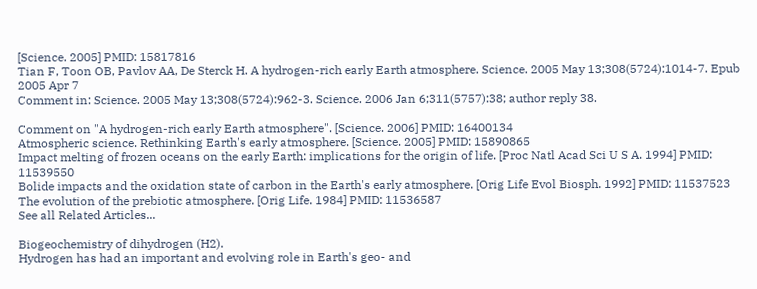[Science. 2005] PMID: 15817816
Tian F, Toon OB, Pavlov AA, De Sterck H. A hydrogen-rich early Earth atmosphere. Science. 2005 May 13;308(5724):1014-7. Epub 2005 Apr 7
Comment in: Science. 2005 May 13;308(5724):962-3. Science. 2006 Jan 6;311(5757):38; author reply 38.

Comment on "A hydrogen-rich early Earth atmosphere". [Science. 2006] PMID: 16400134
Atmospheric science. Rethinking Earth's early atmosphere. [Science. 2005] PMID: 15890865
Impact melting of frozen oceans on the early Earth: implications for the origin of life. [Proc Natl Acad Sci U S A. 1994] PMID: 11539550
Bolide impacts and the oxidation state of carbon in the Earth's early atmosphere. [Orig Life Evol Biosph. 1992] PMID: 11537523
The evolution of the prebiotic atmosphere. [Orig Life. 1984] PMID: 11536587
See all Related Articles...

Biogeochemistry of dihydrogen (H2).
Hydrogen has had an important and evolving role in Earth's geo- and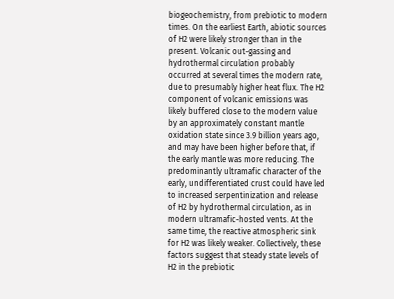biogeochemistry, from prebiotic to modern times. On the earliest Earth, abiotic sources of H2 were likely stronger than in the present. Volcanic out-gassing and hydrothermal circulation probably occurred at several times the modern rate, due to presumably higher heat flux. The H2 component of volcanic emissions was likely buffered close to the modern value by an approximately constant mantle oxidation state since 3.9 billion years ago, and may have been higher before that, if the early mantle was more reducing. The predominantly ultramafic character of the early, undifferentiated crust could have led to increased serpentinization and release of H2 by hydrothermal circulation, as in modern ultramafic-hosted vents. At the same time, the reactive atmospheric sink for H2 was likely weaker. Collectively, these factors suggest that steady state levels of H2 in the prebiotic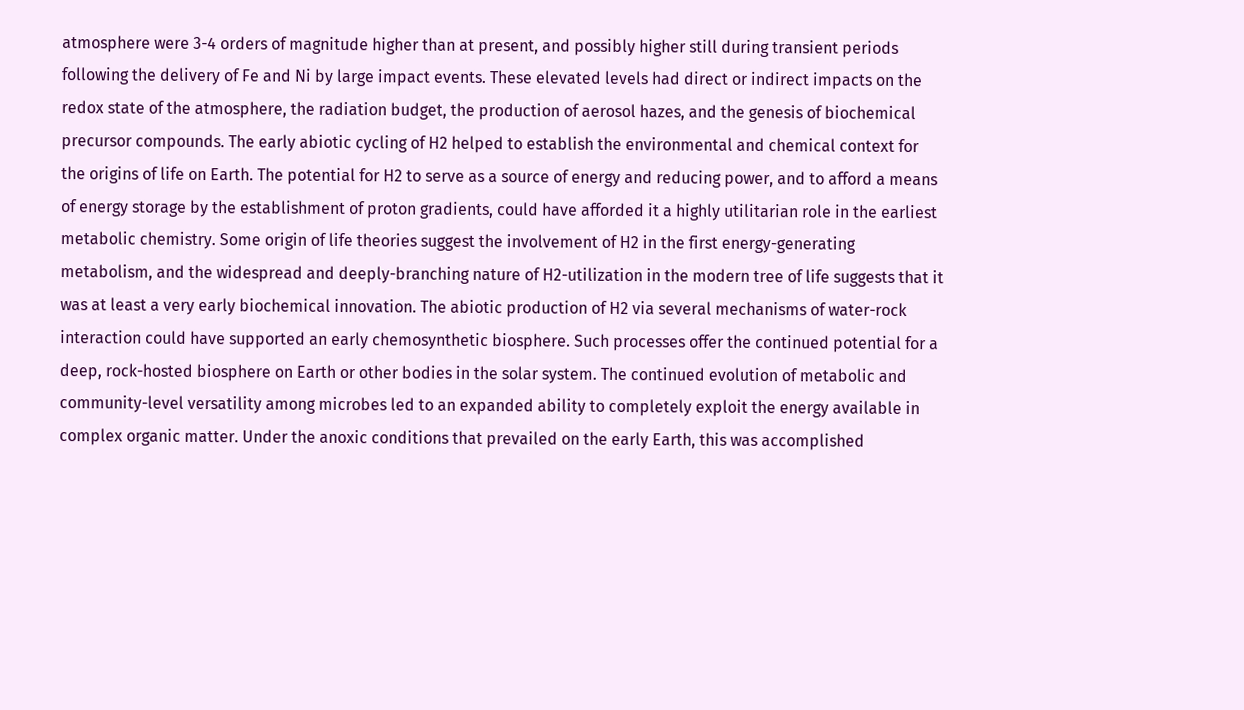atmosphere were 3-4 orders of magnitude higher than at present, and possibly higher still during transient periods following the delivery of Fe and Ni by large impact events. These elevated levels had direct or indirect impacts on the redox state of the atmosphere, the radiation budget, the production of aerosol hazes, and the genesis of biochemical precursor compounds. The early abiotic cycling of H2 helped to establish the environmental and chemical context for the origins of life on Earth. The potential for H2 to serve as a source of energy and reducing power, and to afford a means of energy storage by the establishment of proton gradients, could have afforded it a highly utilitarian role in the earliest metabolic chemistry. Some origin of life theories suggest the involvement of H2 in the first energy-generating metabolism, and the widespread and deeply-branching nature of H2-utilization in the modern tree of life suggests that it was at least a very early biochemical innovation. The abiotic production of H2 via several mechanisms of water-rock interaction could have supported an early chemosynthetic biosphere. Such processes offer the continued potential for a deep, rock-hosted biosphere on Earth or other bodies in the solar system. The continued evolution of metabolic and community-level versatility among microbes led to an expanded ability to completely exploit the energy available in complex organic matter. Under the anoxic conditions that prevailed on the early Earth, this was accomplished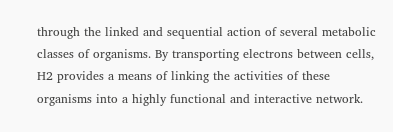through the linked and sequential action of several metabolic classes of organisms. By transporting electrons between cells, H2 provides a means of linking the activities of these organisms into a highly functional and interactive network.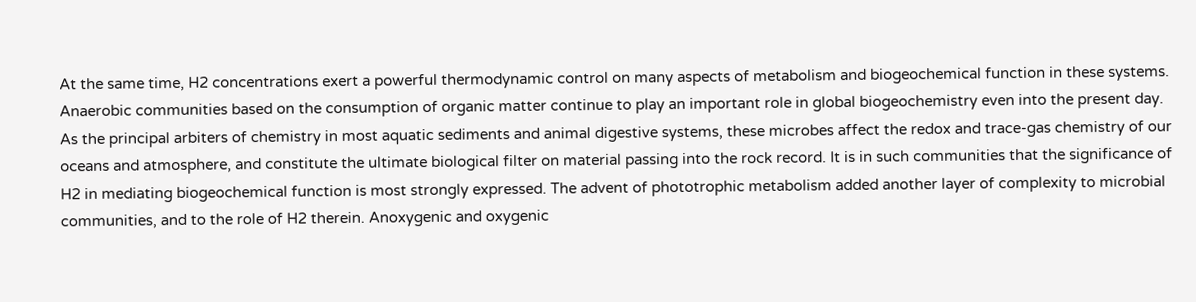At the same time, H2 concentrations exert a powerful thermodynamic control on many aspects of metabolism and biogeochemical function in these systems. Anaerobic communities based on the consumption of organic matter continue to play an important role in global biogeochemistry even into the present day. As the principal arbiters of chemistry in most aquatic sediments and animal digestive systems, these microbes affect the redox and trace-gas chemistry of our oceans and atmosphere, and constitute the ultimate biological filter on material passing into the rock record. It is in such communities that the significance of H2 in mediating biogeochemical function is most strongly expressed. The advent of phototrophic metabolism added another layer of complexity to microbial communities, and to the role of H2 therein. Anoxygenic and oxygenic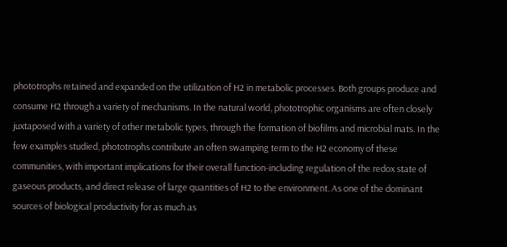phototrophs retained and expanded on the utilization of H2 in metabolic processes. Both groups produce and consume H2 through a variety of mechanisms. In the natural world, phototrophic organisms are often closely juxtaposed with a variety of other metabolic types, through the formation of biofilms and microbial mats. In the few examples studied, phototrophs contribute an often swamping term to the H2 economy of these communities, with important implications for their overall function-including regulation of the redox state of gaseous products, and direct release of large quantities of H2 to the environment. As one of the dominant sources of biological productivity for as much as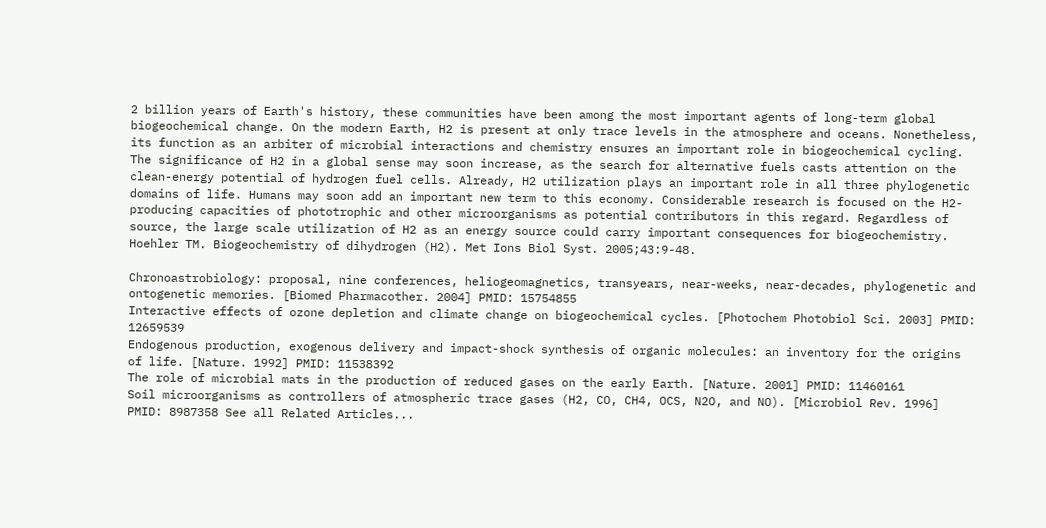2 billion years of Earth's history, these communities have been among the most important agents of long-term global biogeochemical change. On the modern Earth, H2 is present at only trace levels in the atmosphere and oceans. Nonetheless, its function as an arbiter of microbial interactions and chemistry ensures an important role in biogeochemical cycling. The significance of H2 in a global sense may soon increase, as the search for alternative fuels casts attention on the clean-energy potential of hydrogen fuel cells. Already, H2 utilization plays an important role in all three phylogenetic domains of life. Humans may soon add an important new term to this economy. Considerable research is focused on the H2-producing capacities of phototrophic and other microorganisms as potential contributors in this regard. Regardless of source, the large scale utilization of H2 as an energy source could carry important consequences for biogeochemistry.
Hoehler TM. Biogeochemistry of dihydrogen (H2). Met Ions Biol Syst. 2005;43:9-48.

Chronoastrobiology: proposal, nine conferences, heliogeomagnetics, transyears, near-weeks, near-decades, phylogenetic and ontogenetic memories. [Biomed Pharmacother. 2004] PMID: 15754855
Interactive effects of ozone depletion and climate change on biogeochemical cycles. [Photochem Photobiol Sci. 2003] PMID: 12659539
Endogenous production, exogenous delivery and impact-shock synthesis of organic molecules: an inventory for the origins of life. [Nature. 1992] PMID: 11538392
The role of microbial mats in the production of reduced gases on the early Earth. [Nature. 2001] PMID: 11460161
Soil microorganisms as controllers of atmospheric trace gases (H2, CO, CH4, OCS, N2O, and NO). [Microbiol Rev. 1996] PMID: 8987358 See all Related Articles...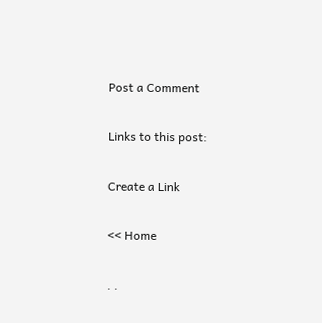Post a Comment

Links to this post:

Create a Link

<< Home

. .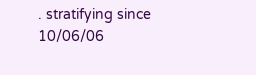. stratifying since 10/06/06